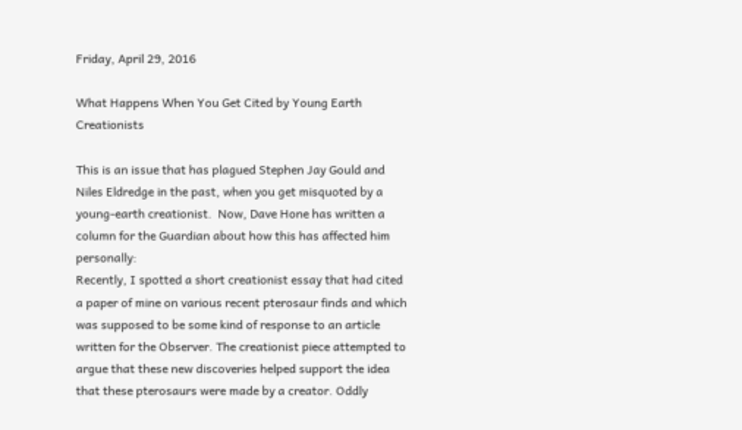Friday, April 29, 2016

What Happens When You Get Cited by Young Earth Creationists

This is an issue that has plagued Stephen Jay Gould and Niles Eldredge in the past, when you get misquoted by a young-earth creationist.  Now, Dave Hone has written a column for the Guardian about how this has affected him personally:
Recently, I spotted a short creationist essay that had cited a paper of mine on various recent pterosaur finds and which was supposed to be some kind of response to an article written for the Observer. The creationist piece attempted to argue that these new discoveries helped support the idea that these pterosaurs were made by a creator. Oddly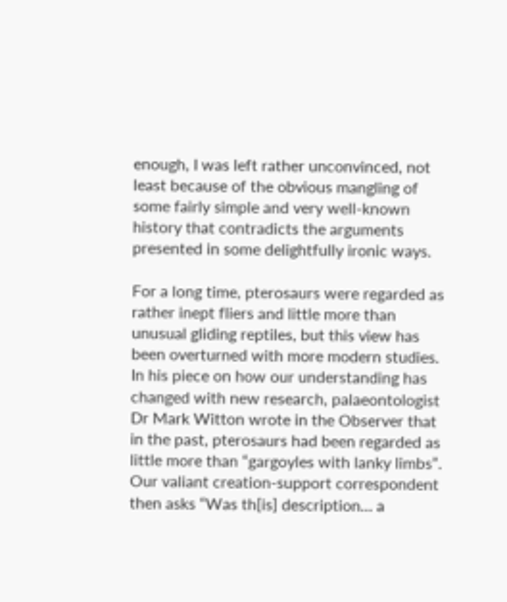enough, I was left rather unconvinced, not least because of the obvious mangling of some fairly simple and very well-known history that contradicts the arguments presented in some delightfully ironic ways.

For a long time, pterosaurs were regarded as rather inept fliers and little more than unusual gliding reptiles, but this view has been overturned with more modern studies. In his piece on how our understanding has changed with new research, palaeontologist Dr Mark Witton wrote in the Observer that in the past, pterosaurs had been regarded as little more than “gargoyles with lanky limbs”. Our valiant creation-support correspondent then asks “Was th[is] description… a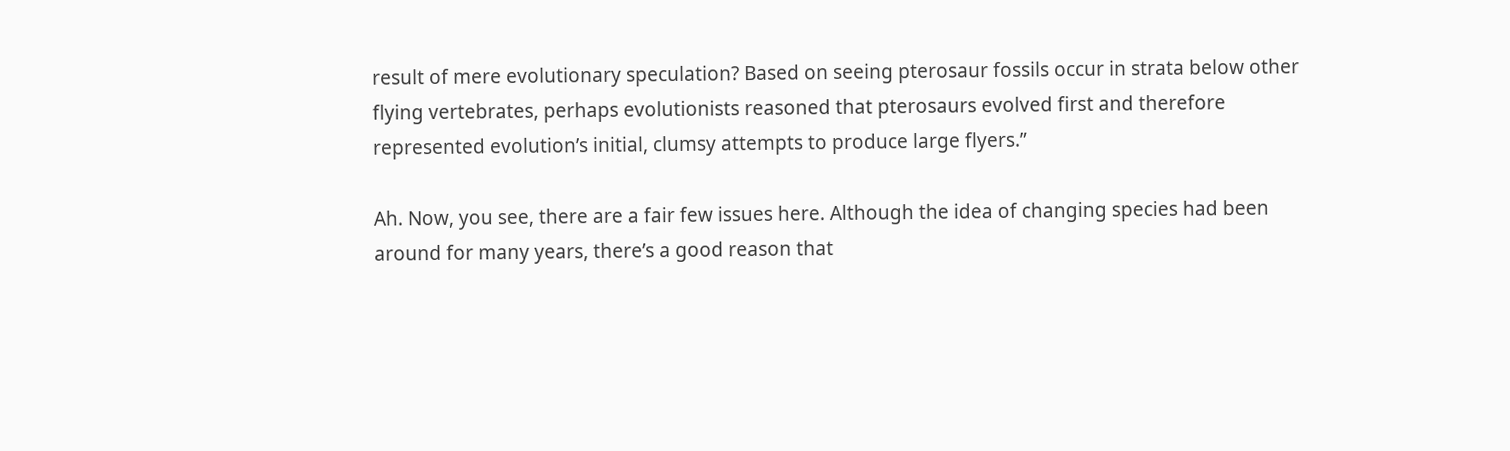result of mere evolutionary speculation? Based on seeing pterosaur fossils occur in strata below other flying vertebrates, perhaps evolutionists reasoned that pterosaurs evolved first and therefore represented evolution’s initial, clumsy attempts to produce large flyers.”

Ah. Now, you see, there are a fair few issues here. Although the idea of changing species had been around for many years, there’s a good reason that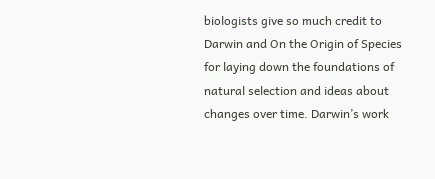biologists give so much credit to Darwin and On the Origin of Species for laying down the foundations of natural selection and ideas about changes over time. Darwin’s work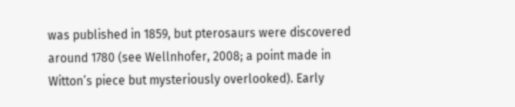was published in 1859, but pterosaurs were discovered around 1780 (see Wellnhofer, 2008; a point made in Witton’s piece but mysteriously overlooked). Early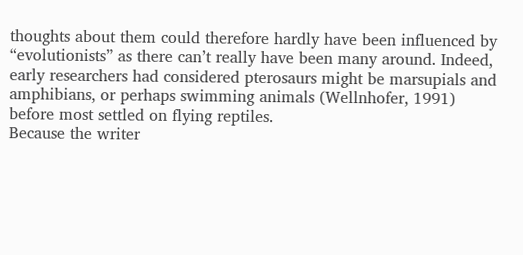thoughts about them could therefore hardly have been influenced by “evolutionists” as there can’t really have been many around. Indeed, early researchers had considered pterosaurs might be marsupials and amphibians, or perhaps swimming animals (Wellnhofer, 1991) before most settled on flying reptiles.
Because the writer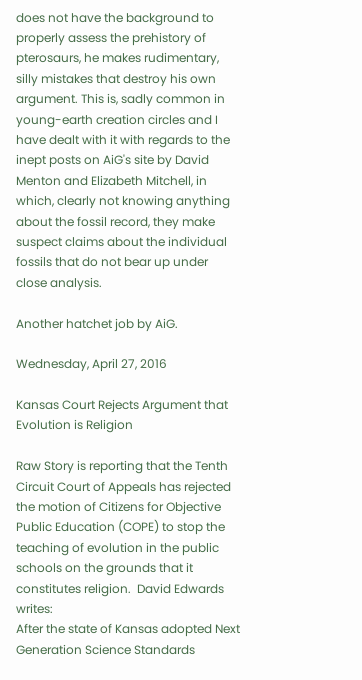does not have the background to properly assess the prehistory of pterosaurs, he makes rudimentary, silly mistakes that destroy his own argument. This is, sadly common in young-earth creation circles and I have dealt with it with regards to the inept posts on AiG's site by David Menton and Elizabeth Mitchell, in which, clearly not knowing anything about the fossil record, they make suspect claims about the individual fossils that do not bear up under close analysis.

Another hatchet job by AiG.

Wednesday, April 27, 2016

Kansas Court Rejects Argument that Evolution is Religion

Raw Story is reporting that the Tenth Circuit Court of Appeals has rejected the motion of Citizens for Objective Public Education (COPE) to stop the teaching of evolution in the public schools on the grounds that it constitutes religion.  David Edwards writes:
After the state of Kansas adopted Next Generation Science Standards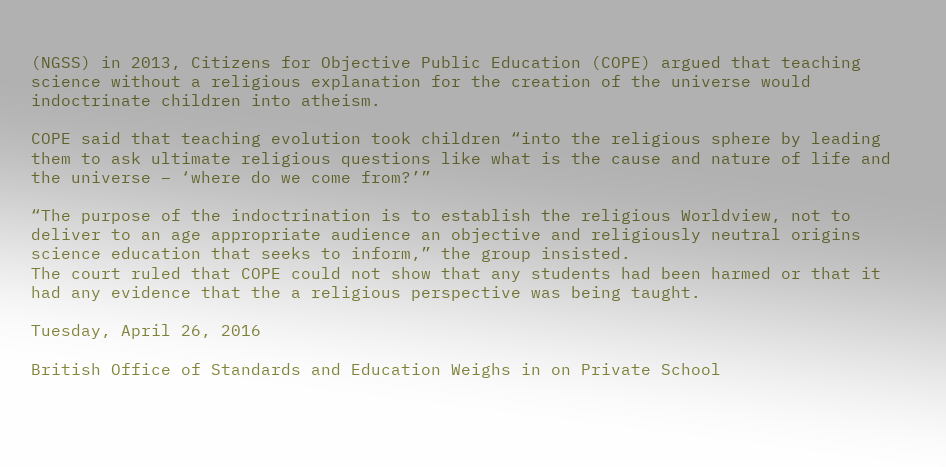(NGSS) in 2013, Citizens for Objective Public Education (COPE) argued that teaching science without a religious explanation for the creation of the universe would indoctrinate children into atheism.

COPE said that teaching evolution took children “into the religious sphere by leading them to ask ultimate religious questions like what is the cause and nature of life and the universe – ‘where do we come from?’”

“The purpose of the indoctrination is to establish the religious Worldview, not to deliver to an age appropriate audience an objective and religiously neutral origins science education that seeks to inform,” the group insisted.
The court ruled that COPE could not show that any students had been harmed or that it had any evidence that the a religious perspective was being taught.

Tuesday, April 26, 2016

British Office of Standards and Education Weighs in on Private School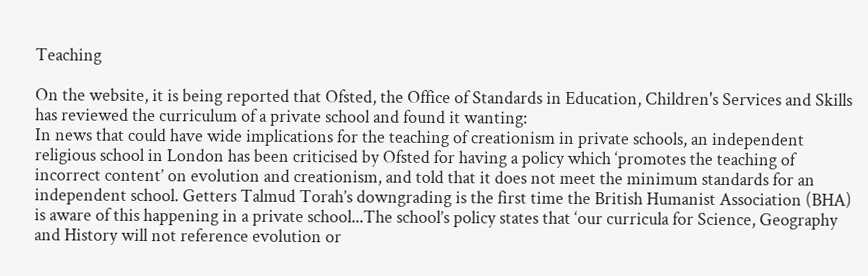Teaching

On the website, it is being reported that Ofsted, the Office of Standards in Education, Children's Services and Skills has reviewed the curriculum of a private school and found it wanting:
In news that could have wide implications for the teaching of creationism in private schools, an independent religious school in London has been criticised by Ofsted for having a policy which ‘promotes the teaching of incorrect content’ on evolution and creationism, and told that it does not meet the minimum standards for an independent school. Getters Talmud Torah’s downgrading is the first time the British Humanist Association (BHA) is aware of this happening in a private school...The school’s policy states that ‘our curricula for Science, Geography and History will not reference evolution or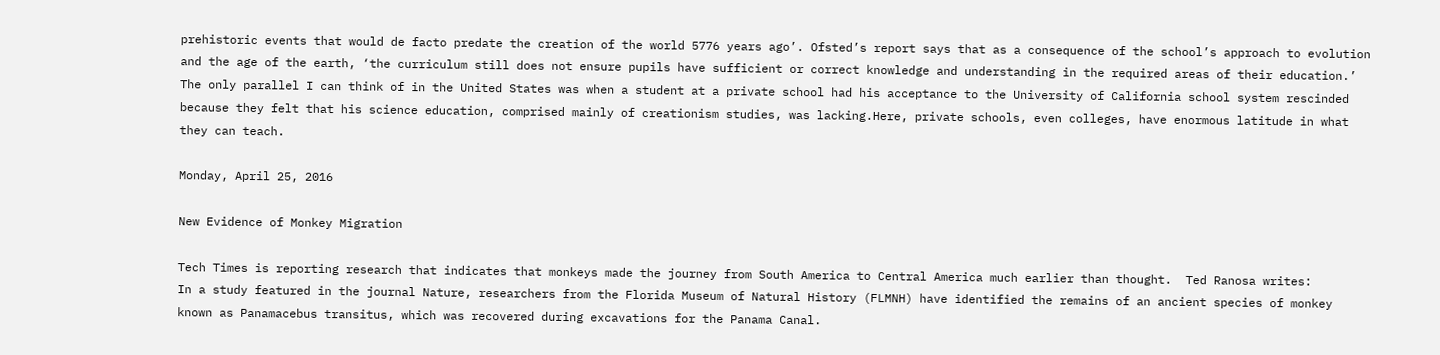prehistoric events that would de facto predate the creation of the world 5776 years ago’. Ofsted’s report says that as a consequence of the school’s approach to evolution and the age of the earth, ‘the curriculum still does not ensure pupils have sufficient or correct knowledge and understanding in the required areas of their education.’
The only parallel I can think of in the United States was when a student at a private school had his acceptance to the University of California school system rescinded because they felt that his science education, comprised mainly of creationism studies, was lacking.Here, private schools, even colleges, have enormous latitude in what they can teach.

Monday, April 25, 2016

New Evidence of Monkey Migration

Tech Times is reporting research that indicates that monkeys made the journey from South America to Central America much earlier than thought.  Ted Ranosa writes:
In a study featured in the journal Nature, researchers from the Florida Museum of Natural History (FLMNH) have identified the remains of an ancient species of monkey known as Panamacebus transitus, which was recovered during excavations for the Panama Canal.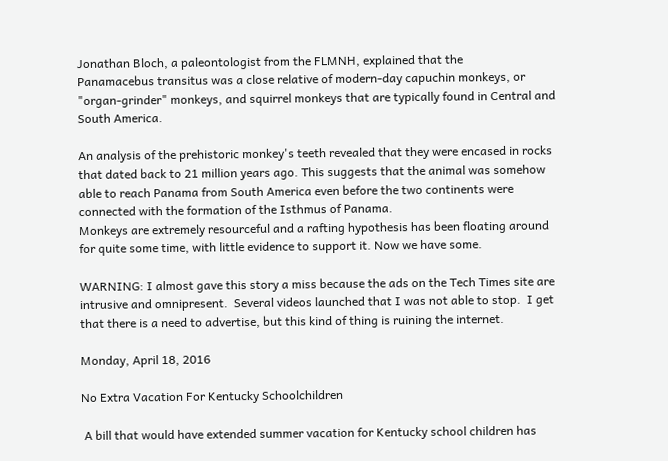Jonathan Bloch, a paleontologist from the FLMNH, explained that the
Panamacebus transitus was a close relative of modern-day capuchin monkeys, or "organ-grinder" monkeys, and squirrel monkeys that are typically found in Central and South America.

An analysis of the prehistoric monkey's teeth revealed that they were encased in rocks that dated back to 21 million years ago. This suggests that the animal was somehow able to reach Panama from South America even before the two continents were connected with the formation of the Isthmus of Panama.
Monkeys are extremely resourceful and a rafting hypothesis has been floating around for quite some time, with little evidence to support it. Now we have some.

WARNING: I almost gave this story a miss because the ads on the Tech Times site are intrusive and omnipresent.  Several videos launched that I was not able to stop.  I get that there is a need to advertise, but this kind of thing is ruining the internet.

Monday, April 18, 2016

No Extra Vacation For Kentucky Schoolchildren

 A bill that would have extended summer vacation for Kentucky school children has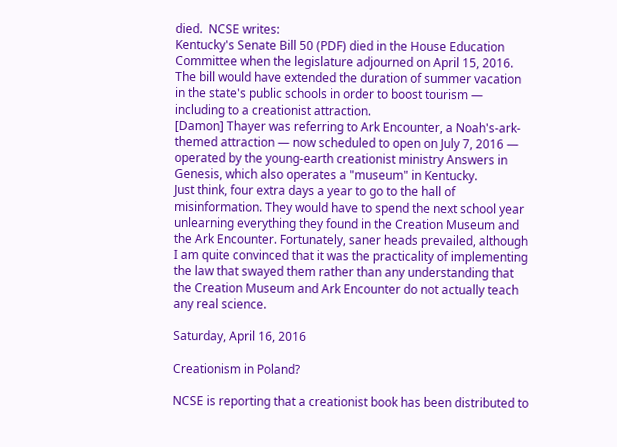died.  NCSE writes:
Kentucky's Senate Bill 50 (PDF) died in the House Education Committee when the legislature adjourned on April 15, 2016. The bill would have extended the duration of summer vacation in the state's public schools in order to boost tourism — including to a creationist attraction.
[Damon] Thayer was referring to Ark Encounter, a Noah's-ark-themed attraction — now scheduled to open on July 7, 2016 — operated by the young-earth creationist ministry Answers in Genesis, which also operates a "museum" in Kentucky.
Just think, four extra days a year to go to the hall of misinformation. They would have to spend the next school year unlearning everything they found in the Creation Museum and the Ark Encounter. Fortunately, saner heads prevailed, although I am quite convinced that it was the practicality of implementing the law that swayed them rather than any understanding that the Creation Museum and Ark Encounter do not actually teach any real science.

Saturday, April 16, 2016

Creationism in Poland?

NCSE is reporting that a creationist book has been distributed to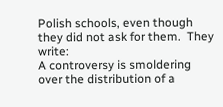Polish schools, even though they did not ask for them.  They write:
A controversy is smoldering over the distribution of a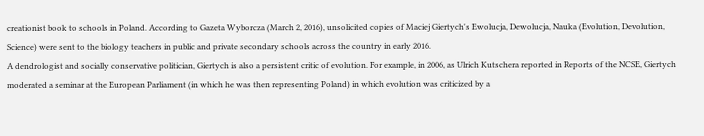creationist book to schools in Poland. According to Gazeta Wyborcza (March 2, 2016), unsolicited copies of Maciej Giertych's Ewolucja, Dewolucja, Nauka (Evolution, Devolution, Science) were sent to the biology teachers in public and private secondary schools across the country in early 2016.
A dendrologist and socially conservative politician, Giertych is also a persistent critic of evolution. For example, in 2006, as Ulrich Kutschera reported in Reports of the NCSE, Giertych moderated a seminar at the European Parliament (in which he was then representing Poland) in which evolution was criticized by a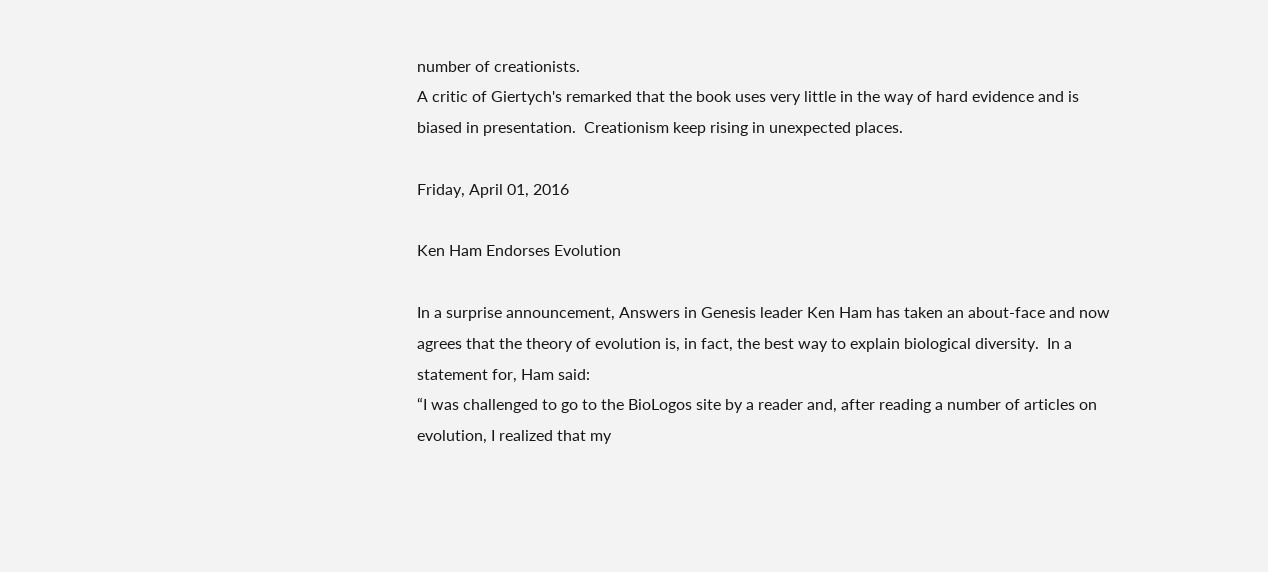number of creationists.
A critic of Giertych's remarked that the book uses very little in the way of hard evidence and is biased in presentation.  Creationism keep rising in unexpected places.

Friday, April 01, 2016

Ken Ham Endorses Evolution

In a surprise announcement, Answers in Genesis leader Ken Ham has taken an about-face and now agrees that the theory of evolution is, in fact, the best way to explain biological diversity.  In a statement for, Ham said:
“I was challenged to go to the BioLogos site by a reader and, after reading a number of articles on evolution, I realized that my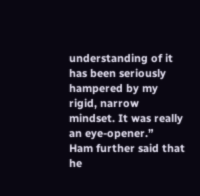understanding of it has been seriously hampered by my rigid, narrow mindset. It was really an eye-opener.”
Ham further said that he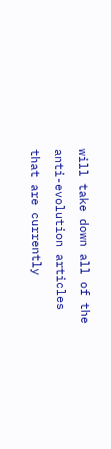will take down all of the anti-evolution articles that are currently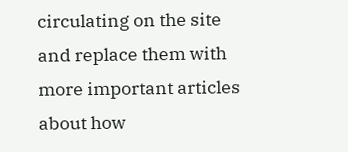circulating on the site and replace them with more important articles about how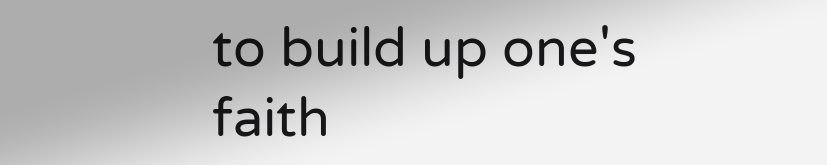to build up one's faith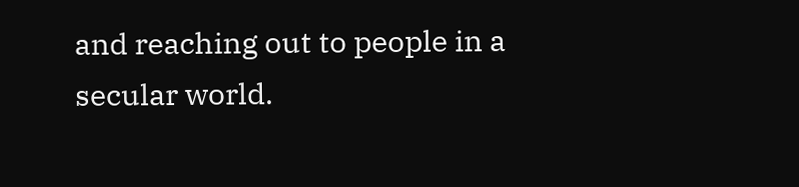and reaching out to people in a secular world.